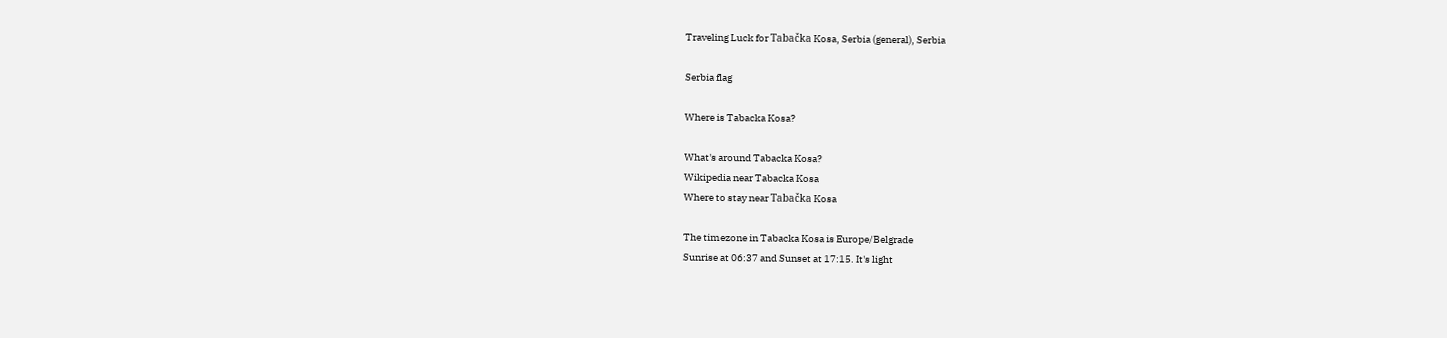Traveling Luck for Tabačka Kosa, Serbia (general), Serbia

Serbia flag

Where is Tabacka Kosa?

What's around Tabacka Kosa?
Wikipedia near Tabacka Kosa
Where to stay near Tabačka Kosa

The timezone in Tabacka Kosa is Europe/Belgrade
Sunrise at 06:37 and Sunset at 17:15. It's light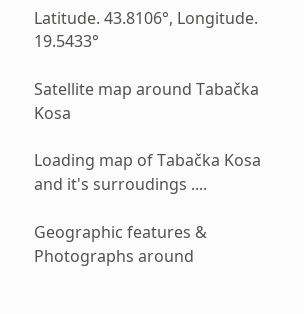Latitude. 43.8106°, Longitude. 19.5433°

Satellite map around Tabačka Kosa

Loading map of Tabačka Kosa and it's surroudings ....

Geographic features & Photographs around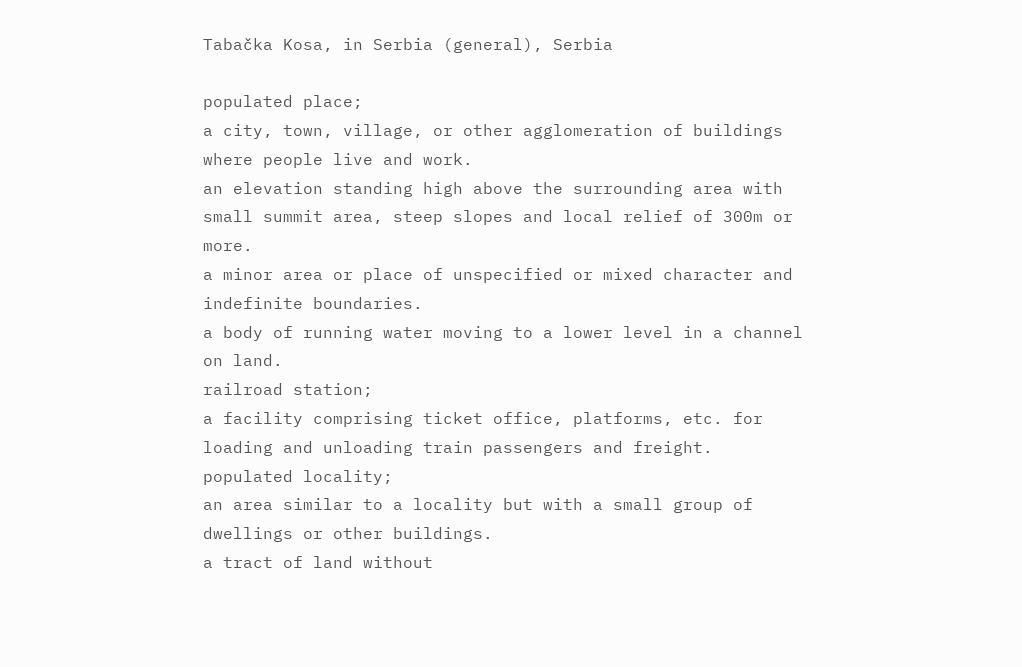Tabačka Kosa, in Serbia (general), Serbia

populated place;
a city, town, village, or other agglomeration of buildings where people live and work.
an elevation standing high above the surrounding area with small summit area, steep slopes and local relief of 300m or more.
a minor area or place of unspecified or mixed character and indefinite boundaries.
a body of running water moving to a lower level in a channel on land.
railroad station;
a facility comprising ticket office, platforms, etc. for loading and unloading train passengers and freight.
populated locality;
an area similar to a locality but with a small group of dwellings or other buildings.
a tract of land without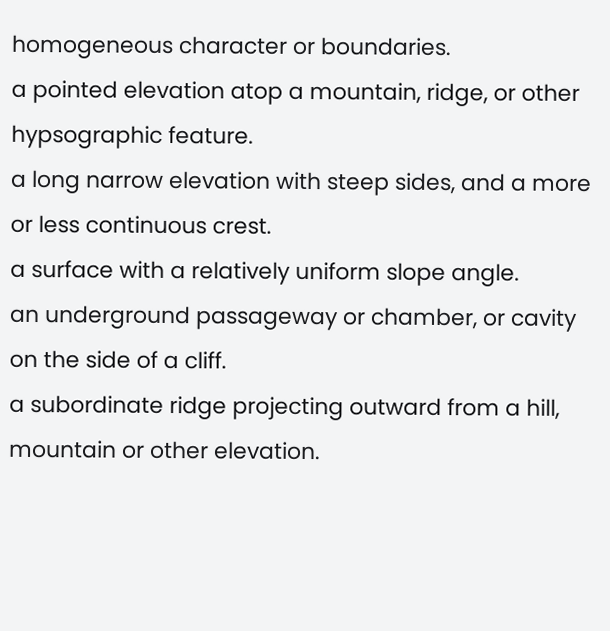homogeneous character or boundaries.
a pointed elevation atop a mountain, ridge, or other hypsographic feature.
a long narrow elevation with steep sides, and a more or less continuous crest.
a surface with a relatively uniform slope angle.
an underground passageway or chamber, or cavity on the side of a cliff.
a subordinate ridge projecting outward from a hill, mountain or other elevation.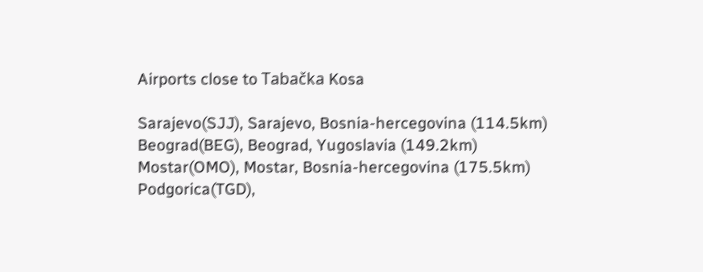Airports close to Tabačka Kosa

Sarajevo(SJJ), Sarajevo, Bosnia-hercegovina (114.5km)
Beograd(BEG), Beograd, Yugoslavia (149.2km)
Mostar(OMO), Mostar, Bosnia-hercegovina (175.5km)
Podgorica(TGD),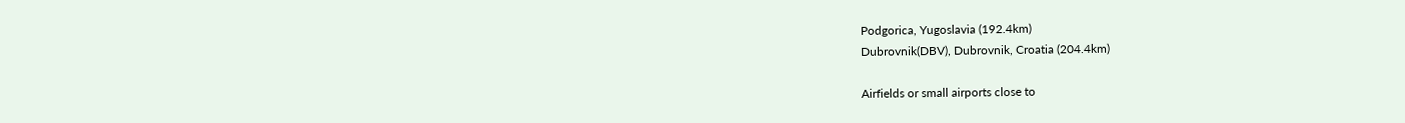Podgorica, Yugoslavia (192.4km)
Dubrovnik(DBV), Dubrovnik, Croatia (204.4km)

Airfields or small airports close to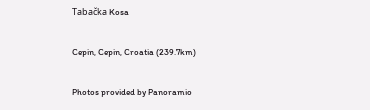Tabačka Kosa

Cepin, Cepin, Croatia (239.7km)

Photos provided by Panoramio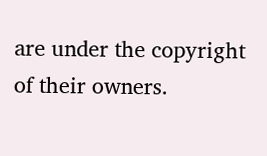are under the copyright of their owners.